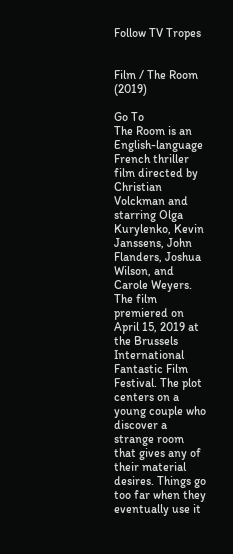Follow TV Tropes


Film / The Room (2019)

Go To
The Room is an English-language French thriller film directed by Christian Volckman and starring Olga Kurylenko, Kevin Janssens, John Flanders, Joshua Wilson, and Carole Weyers. The film premiered on April 15, 2019 at the Brussels International Fantastic Film Festival. The plot centers on a young couple who discover a strange room that gives any of their material desires. Things go too far when they eventually use it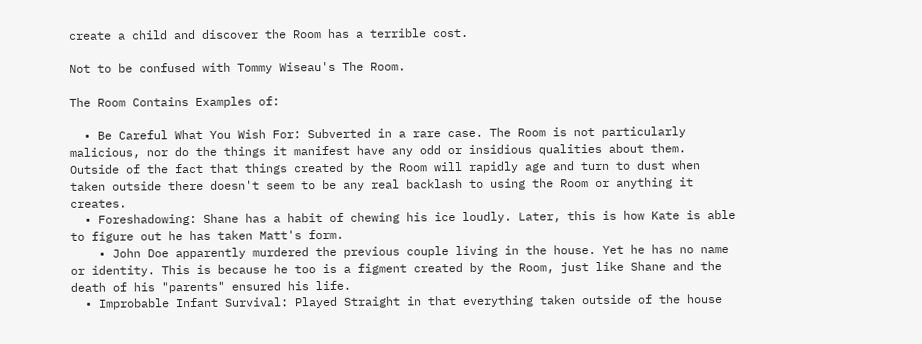create a child and discover the Room has a terrible cost.

Not to be confused with Tommy Wiseau's The Room.

The Room Contains Examples of:

  • Be Careful What You Wish For: Subverted in a rare case. The Room is not particularly malicious, nor do the things it manifest have any odd or insidious qualities about them. Outside of the fact that things created by the Room will rapidly age and turn to dust when taken outside there doesn't seem to be any real backlash to using the Room or anything it creates.
  • Foreshadowing: Shane has a habit of chewing his ice loudly. Later, this is how Kate is able to figure out he has taken Matt's form.
    • John Doe apparently murdered the previous couple living in the house. Yet he has no name or identity. This is because he too is a figment created by the Room, just like Shane and the death of his "parents" ensured his life.
  • Improbable Infant Survival: Played Straight in that everything taken outside of the house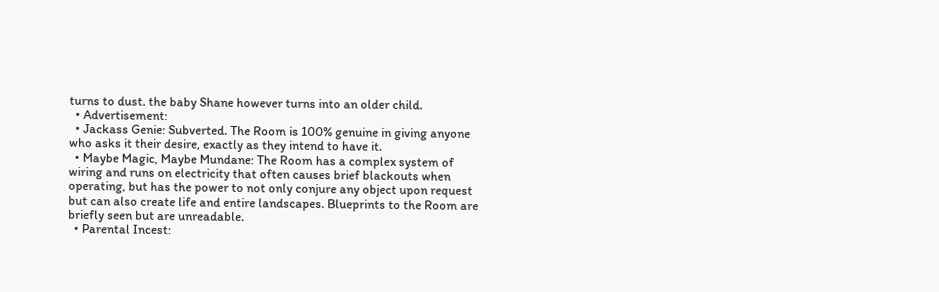turns to dust. the baby Shane however turns into an older child.
  • Advertisement:
  • Jackass Genie: Subverted. The Room is 100% genuine in giving anyone who asks it their desire, exactly as they intend to have it.
  • Maybe Magic, Maybe Mundane: The Room has a complex system of wiring and runs on electricity that often causes brief blackouts when operating, but has the power to not only conjure any object upon request but can also create life and entire landscapes. Blueprints to the Room are briefly seen but are unreadable.
  • Parental Incest: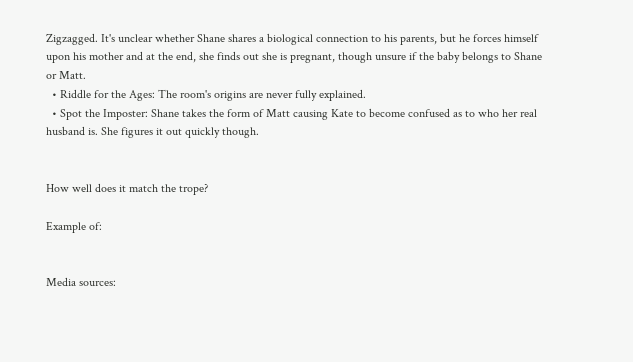Zigzagged. It's unclear whether Shane shares a biological connection to his parents, but he forces himself upon his mother and at the end, she finds out she is pregnant, though unsure if the baby belongs to Shane or Matt.
  • Riddle for the Ages: The room's origins are never fully explained.
  • Spot the Imposter: Shane takes the form of Matt causing Kate to become confused as to who her real husband is. She figures it out quickly though.


How well does it match the trope?

Example of:


Media sources: